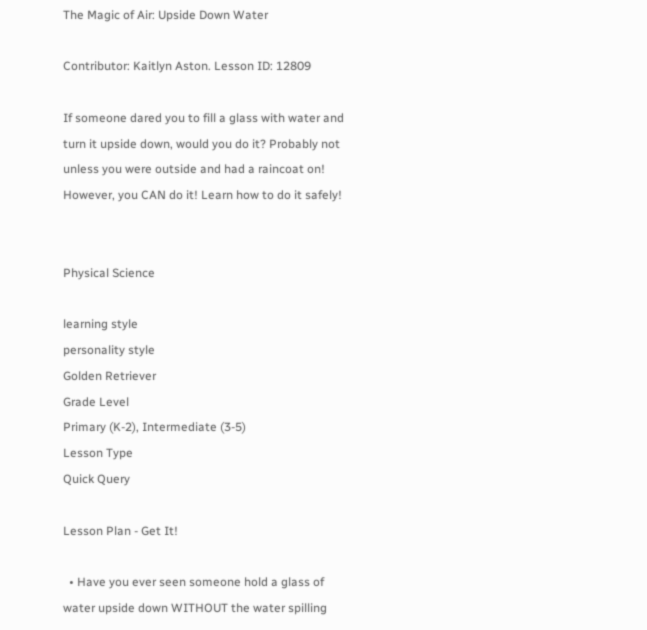The Magic of Air: Upside Down Water

Contributor: Kaitlyn Aston. Lesson ID: 12809

If someone dared you to fill a glass with water and turn it upside down, would you do it? Probably not unless you were outside and had a raincoat on! However, you CAN do it! Learn how to do it safely!


Physical Science

learning style
personality style
Golden Retriever
Grade Level
Primary (K-2), Intermediate (3-5)
Lesson Type
Quick Query

Lesson Plan - Get It!

  • Have you ever seen someone hold a glass of water upside down WITHOUT the water spilling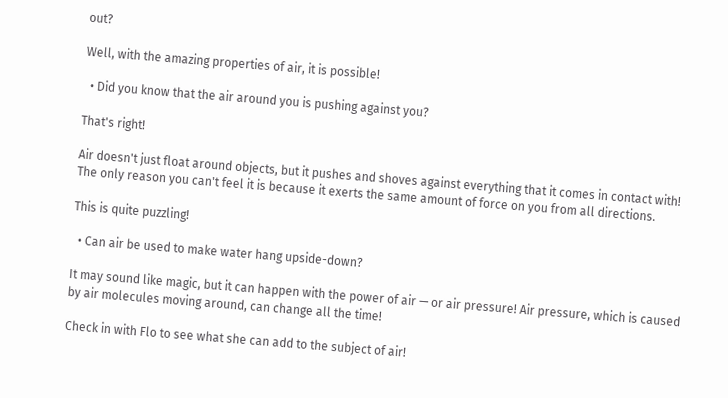out?

Well, with the amazing properties of air, it is possible!

  • Did you know that the air around you is pushing against you?

That's right!

Air doesn't just float around objects, but it pushes and shoves against everything that it comes in contact with! The only reason you can't feel it is because it exerts the same amount of force on you from all directions.

This is quite puzzling!

  • Can air be used to make water hang upside-down?

It may sound like magic, but it can happen with the power of air — or air pressure! Air pressure, which is caused by air molecules moving around, can change all the time!

Check in with Flo to see what she can add to the subject of air!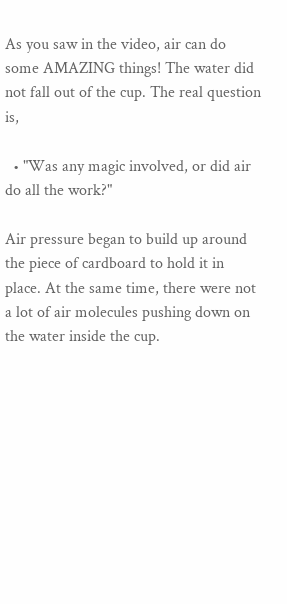As you saw in the video, air can do some AMAZING things! The water did not fall out of the cup. The real question is,

  • "Was any magic involved, or did air do all the work?"

Air pressure began to build up around the piece of cardboard to hold it in place. At the same time, there were not a lot of air molecules pushing down on the water inside the cup.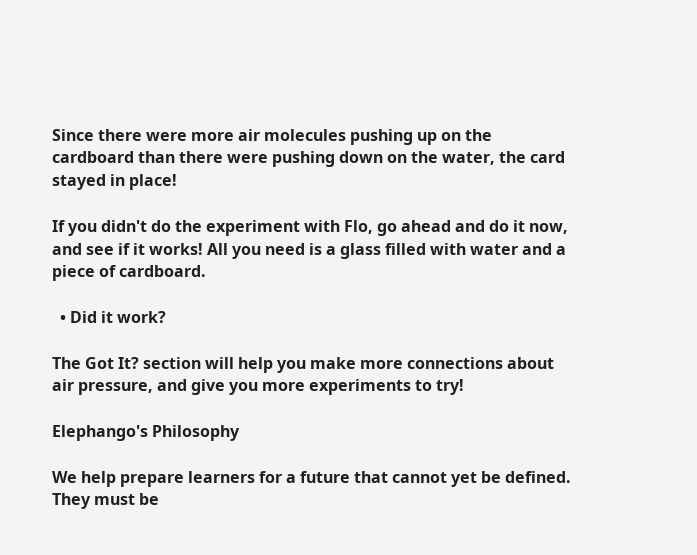Since there were more air molecules pushing up on the cardboard than there were pushing down on the water, the card stayed in place!

If you didn't do the experiment with Flo, go ahead and do it now, and see if it works! All you need is a glass filled with water and a piece of cardboard.

  • Did it work?

The Got It? section will help you make more connections about air pressure, and give you more experiments to try!

Elephango's Philosophy

We help prepare learners for a future that cannot yet be defined. They must be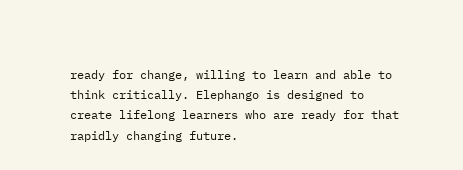ready for change, willing to learn and able to think critically. Elephango is designed to create lifelong learners who are ready for that rapidly changing future.